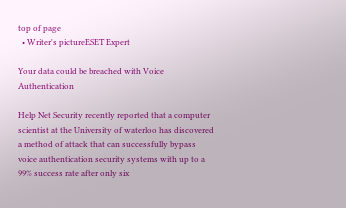top of page
  • Writer's pictureESET Expert

Your data could be breached with Voice Authentication

Help Net Security recently reported that a computer scientist at the University of waterloo has discovered a method of attack that can successfully bypass voice authentication security systems with up to a 99% success rate after only six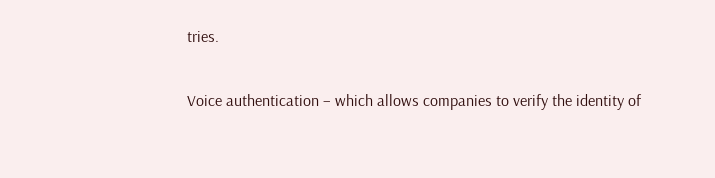tries.

Voice authentication – which allows companies to verify the identity of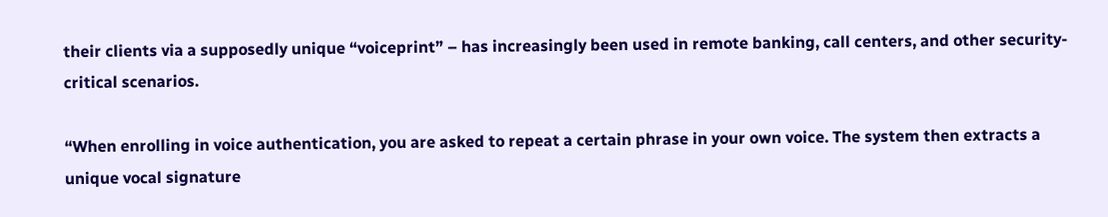their clients via a supposedly unique “voiceprint” – has increasingly been used in remote banking, call centers, and other security-critical scenarios.

“When enrolling in voice authentication, you are asked to repeat a certain phrase in your own voice. The system then extracts a unique vocal signature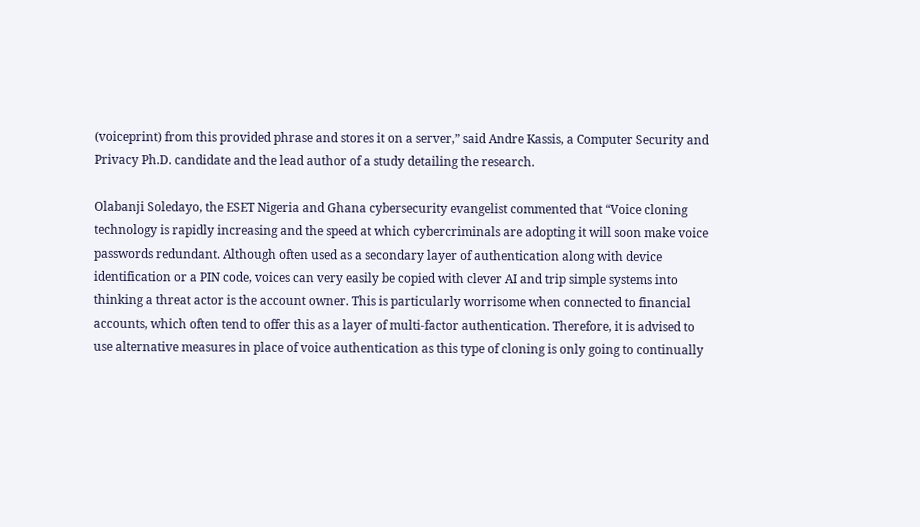(voiceprint) from this provided phrase and stores it on a server,” said Andre Kassis, a Computer Security and Privacy Ph.D. candidate and the lead author of a study detailing the research.

Olabanji Soledayo, the ESET Nigeria and Ghana cybersecurity evangelist commented that “Voice cloning technology is rapidly increasing and the speed at which cybercriminals are adopting it will soon make voice passwords redundant. Although often used as a secondary layer of authentication along with device identification or a PIN code, voices can very easily be copied with clever AI and trip simple systems into thinking a threat actor is the account owner. This is particularly worrisome when connected to financial accounts, which often tend to offer this as a layer of multi-factor authentication. Therefore, it is advised to use alternative measures in place of voice authentication as this type of cloning is only going to continually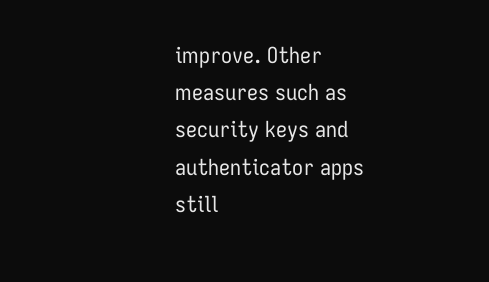improve. Other measures such as security keys and authenticator apps still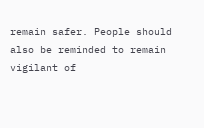remain safer. People should also be reminded to remain vigilant of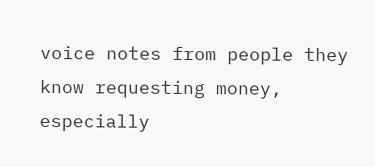voice notes from people they know requesting money, especially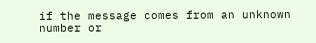if the message comes from an unknown number or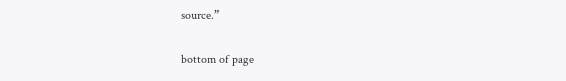source.”

bottom of page